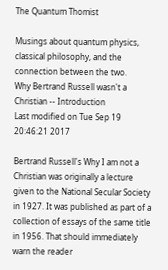The Quantum Thomist

Musings about quantum physics, classical philosophy, and the connection between the two.
Why Bertrand Russell wasn't a Christian -- Introduction
Last modified on Tue Sep 19 20:46:21 2017

Bertrand Russell's Why I am not a Christian was originally a lecture given to the National Secular Society in 1927. It was published as part of a collection of essays of the same title in 1956. That should immediately warn the reader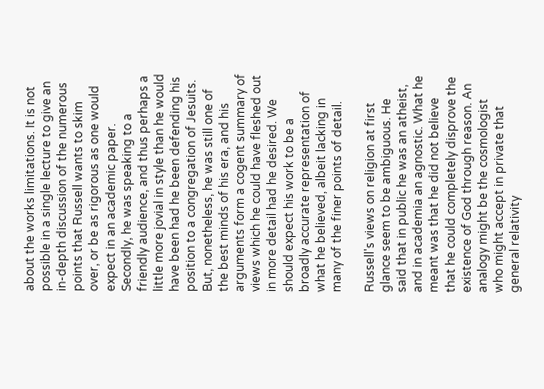about the works limitations. It is not possible in a single lecture to give an in-depth discussion of the numerous points that Russell wants to skim over, or be as rigorous as one would expect in an academic paper. Secondly, he was speaking to a friendly audience, and thus perhaps a little more jovial in style than he would have been had he been defending his position to a congregation of Jesuits. But, nonetheless, he was still one of the best minds of his era, and his arguments form a cogent summary of views which he could have fleshed out in more detail had he desired. We should expect his work to be a broadly accurate representation of what he believed, albeit lacking in many of the finer points of detail.

Russell's views on religion at first glance seem to be ambiguous. He said that in public he was an atheist, and in academia an agnostic. What he meant was that he did not believe that he could completely disprove the existence of God through reason. An analogy might be the cosmologist who might accept in private that general relativity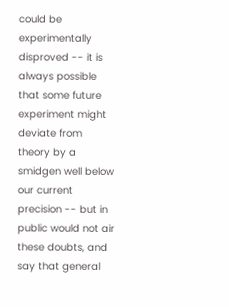could be experimentally disproved -- it is always possible that some future experiment might deviate from theory by a smidgen well below our current precision -- but in public would not air these doubts, and say that general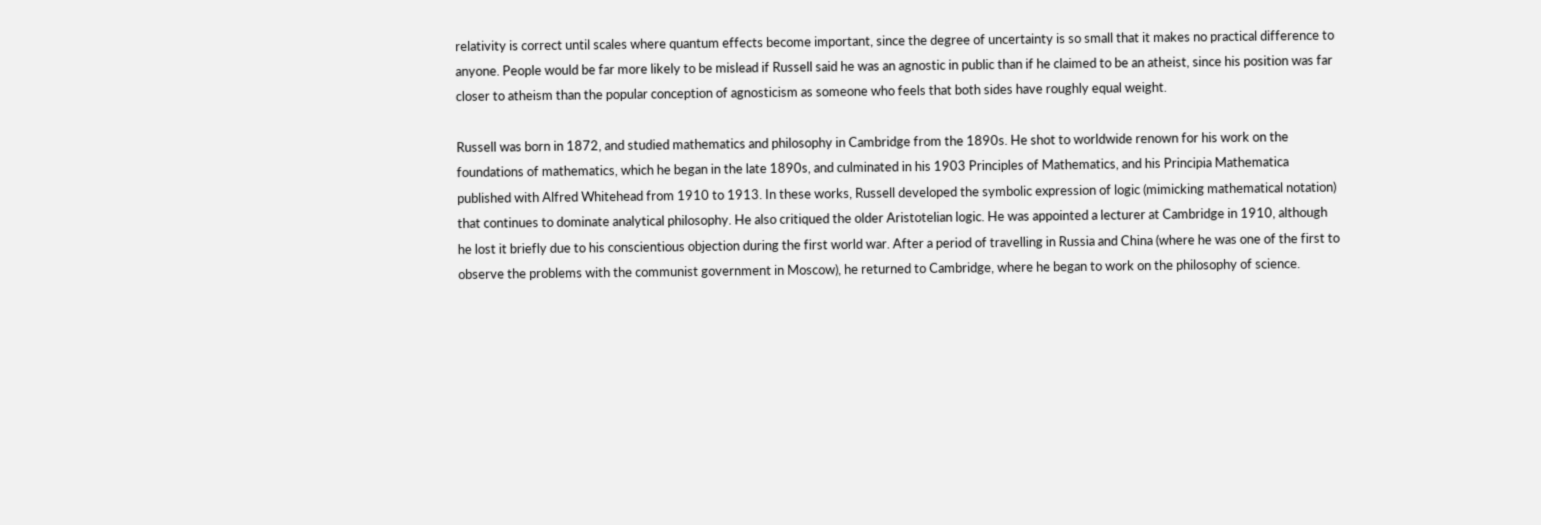relativity is correct until scales where quantum effects become important, since the degree of uncertainty is so small that it makes no practical difference to anyone. People would be far more likely to be mislead if Russell said he was an agnostic in public than if he claimed to be an atheist, since his position was far closer to atheism than the popular conception of agnosticism as someone who feels that both sides have roughly equal weight.

Russell was born in 1872, and studied mathematics and philosophy in Cambridge from the 1890s. He shot to worldwide renown for his work on the foundations of mathematics, which he began in the late 1890s, and culminated in his 1903 Principles of Mathematics, and his Principia Mathematica published with Alfred Whitehead from 1910 to 1913. In these works, Russell developed the symbolic expression of logic (mimicking mathematical notation) that continues to dominate analytical philosophy. He also critiqued the older Aristotelian logic. He was appointed a lecturer at Cambridge in 1910, although he lost it briefly due to his conscientious objection during the first world war. After a period of travelling in Russia and China (where he was one of the first to observe the problems with the communist government in Moscow), he returned to Cambridge, where he began to work on the philosophy of science.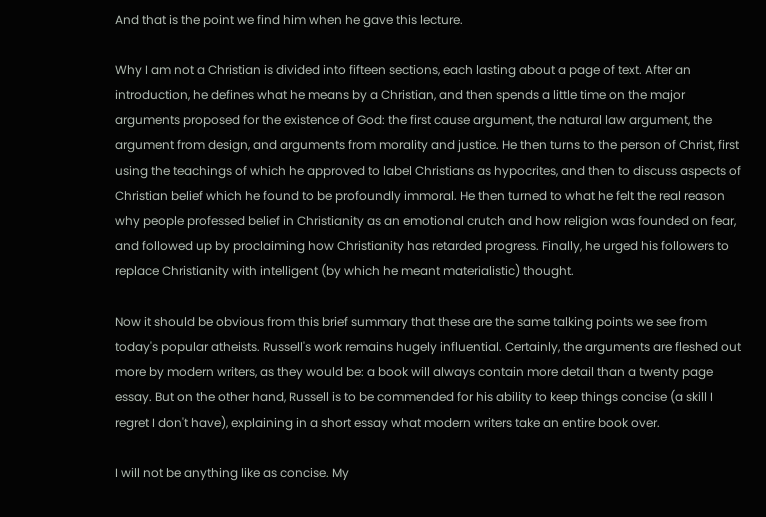And that is the point we find him when he gave this lecture.

Why I am not a Christian is divided into fifteen sections, each lasting about a page of text. After an introduction, he defines what he means by a Christian, and then spends a little time on the major arguments proposed for the existence of God: the first cause argument, the natural law argument, the argument from design, and arguments from morality and justice. He then turns to the person of Christ, first using the teachings of which he approved to label Christians as hypocrites, and then to discuss aspects of Christian belief which he found to be profoundly immoral. He then turned to what he felt the real reason why people professed belief in Christianity as an emotional crutch and how religion was founded on fear, and followed up by proclaiming how Christianity has retarded progress. Finally, he urged his followers to replace Christianity with intelligent (by which he meant materialistic) thought.

Now it should be obvious from this brief summary that these are the same talking points we see from today's popular atheists. Russell's work remains hugely influential. Certainly, the arguments are fleshed out more by modern writers, as they would be: a book will always contain more detail than a twenty page essay. But on the other hand, Russell is to be commended for his ability to keep things concise (a skill I regret I don't have), explaining in a short essay what modern writers take an entire book over.

I will not be anything like as concise. My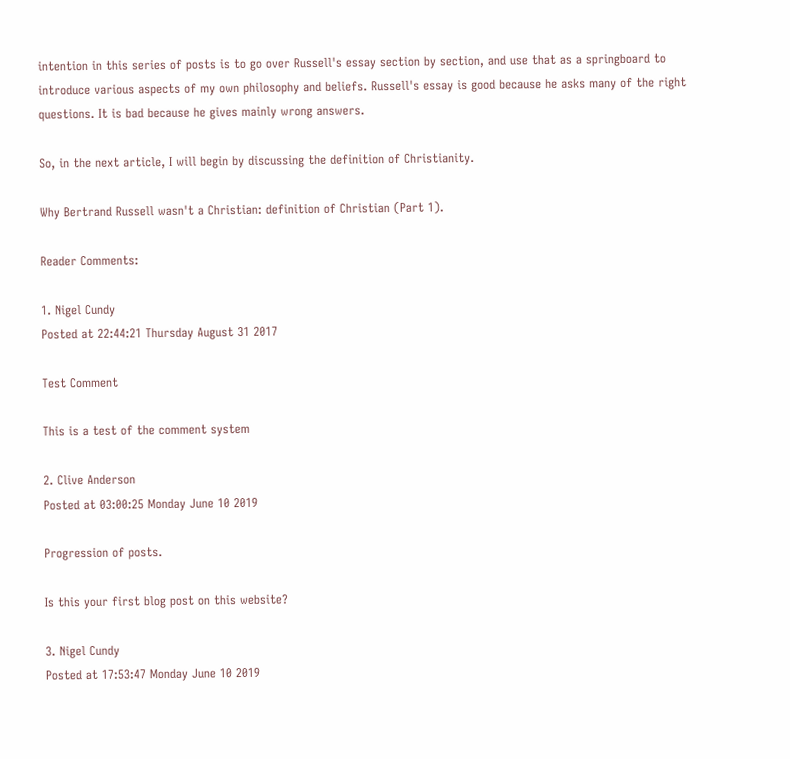intention in this series of posts is to go over Russell's essay section by section, and use that as a springboard to introduce various aspects of my own philosophy and beliefs. Russell's essay is good because he asks many of the right questions. It is bad because he gives mainly wrong answers.

So, in the next article, I will begin by discussing the definition of Christianity.

Why Bertrand Russell wasn't a Christian: definition of Christian (Part 1).

Reader Comments:

1. Nigel Cundy
Posted at 22:44:21 Thursday August 31 2017

Test Comment

This is a test of the comment system

2. Clive Anderson
Posted at 03:00:25 Monday June 10 2019

Progression of posts.

Is this your first blog post on this website?

3. Nigel Cundy
Posted at 17:53:47 Monday June 10 2019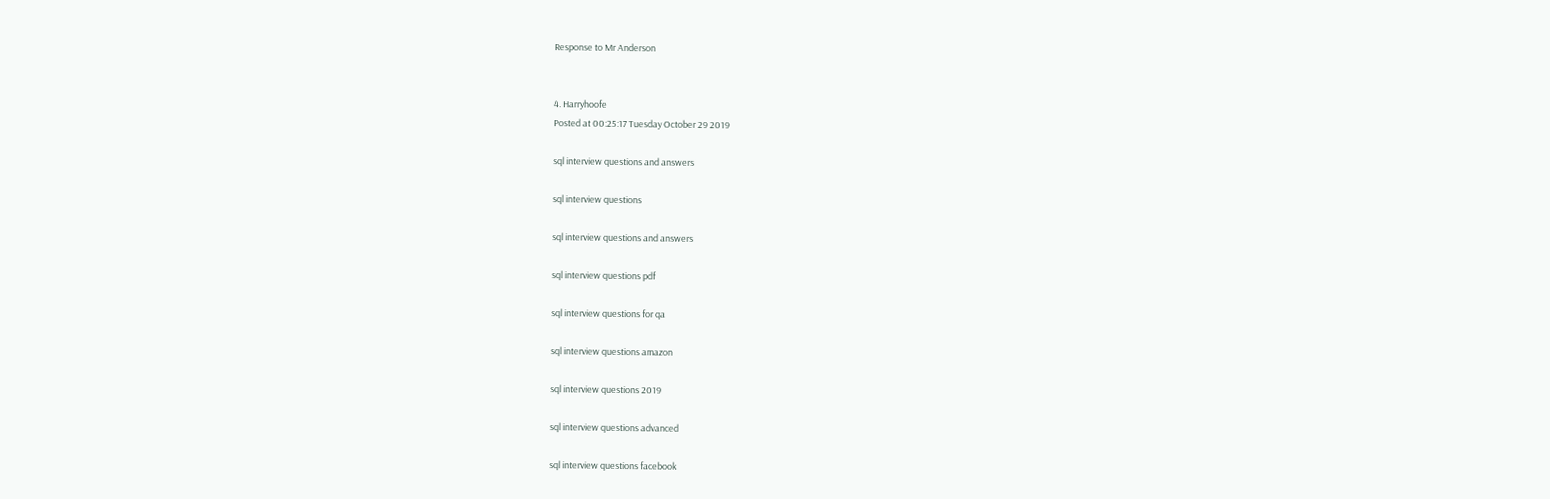Response to Mr Anderson


4. Harryhoofe
Posted at 00:25:17 Tuesday October 29 2019

sql interview questions and answers

sql interview questions

sql interview questions and answers

sql interview questions pdf

sql interview questions for qa

sql interview questions amazon

sql interview questions 2019

sql interview questions advanced

sql interview questions facebook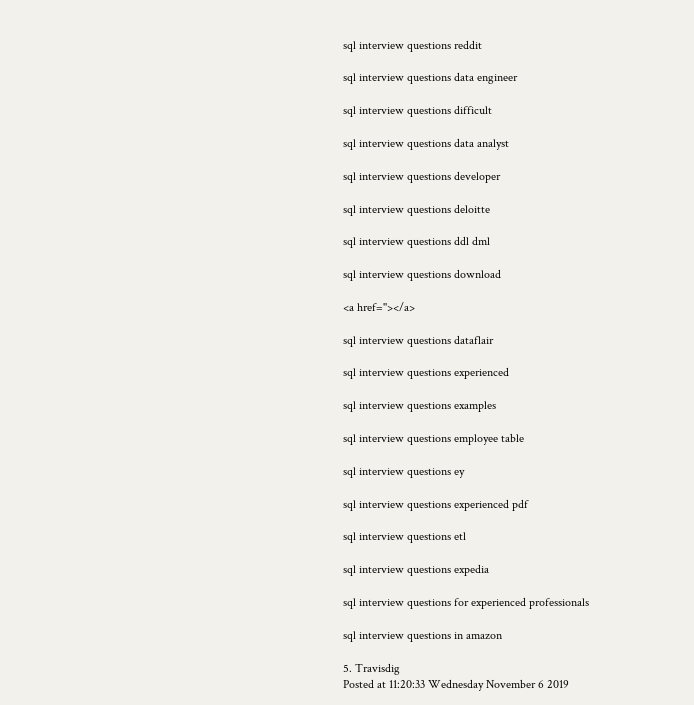sql interview questions reddit

sql interview questions data engineer

sql interview questions difficult

sql interview questions data analyst

sql interview questions developer

sql interview questions deloitte

sql interview questions ddl dml

sql interview questions download

<a href=''></a>

sql interview questions dataflair

sql interview questions experienced

sql interview questions examples

sql interview questions employee table

sql interview questions ey

sql interview questions experienced pdf

sql interview questions etl

sql interview questions expedia

sql interview questions for experienced professionals

sql interview questions in amazon

5. Travisdig
Posted at 11:20:33 Wednesday November 6 2019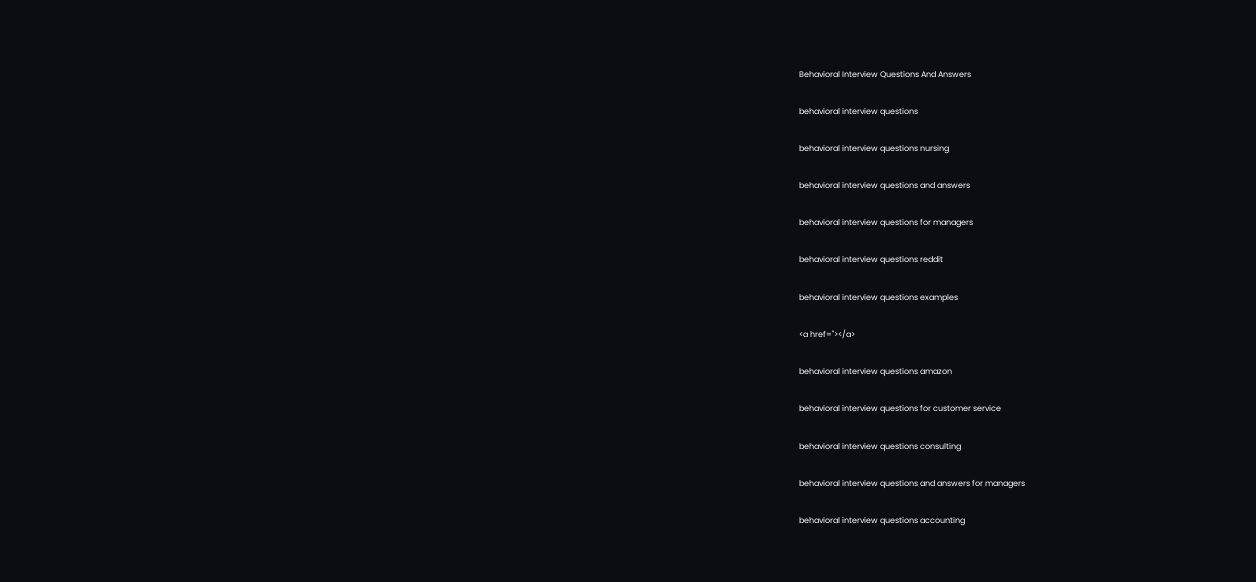Behavioral Interview Questions And Answers

behavioral interview questions

behavioral interview questions nursing

behavioral interview questions and answers

behavioral interview questions for managers

behavioral interview questions reddit

behavioral interview questions examples

<a href=''></a>

behavioral interview questions amazon

behavioral interview questions for customer service

behavioral interview questions consulting

behavioral interview questions and answers for managers

behavioral interview questions accounting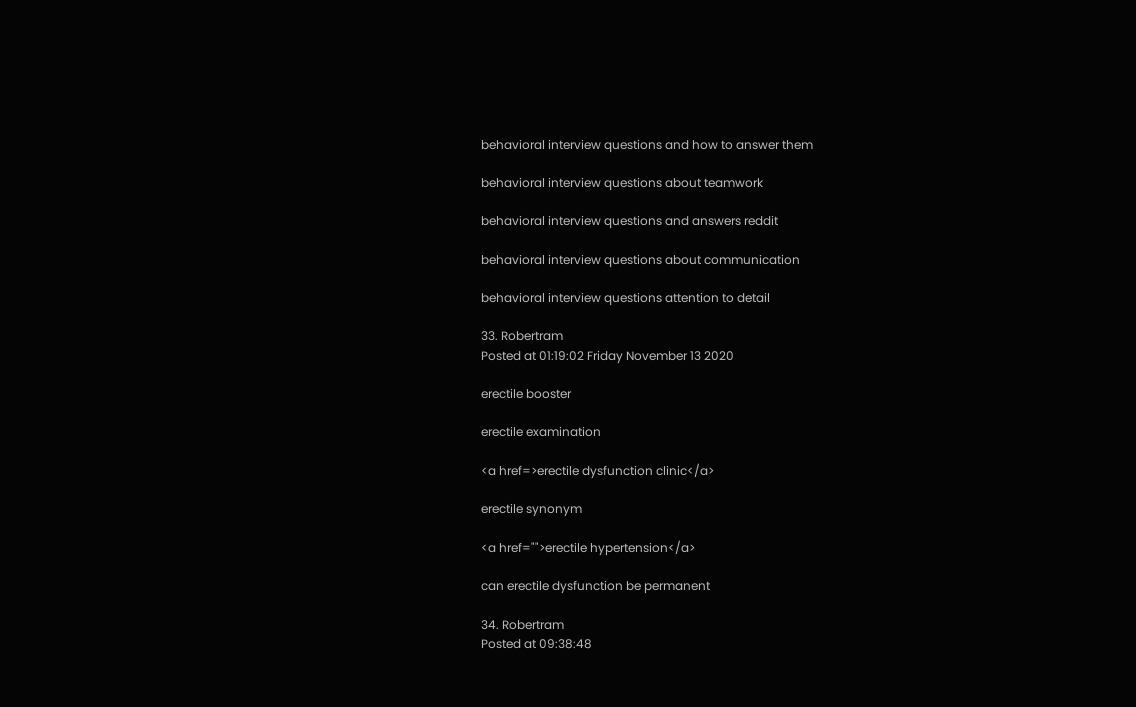behavioral interview questions and how to answer them

behavioral interview questions about teamwork

behavioral interview questions and answers reddit

behavioral interview questions about communication

behavioral interview questions attention to detail

33. Robertram
Posted at 01:19:02 Friday November 13 2020

erectile booster

erectile examination

<a href=>erectile dysfunction clinic</a>

erectile synonym

<a href="">erectile hypertension</a>

can erectile dysfunction be permanent

34. Robertram
Posted at 09:38:48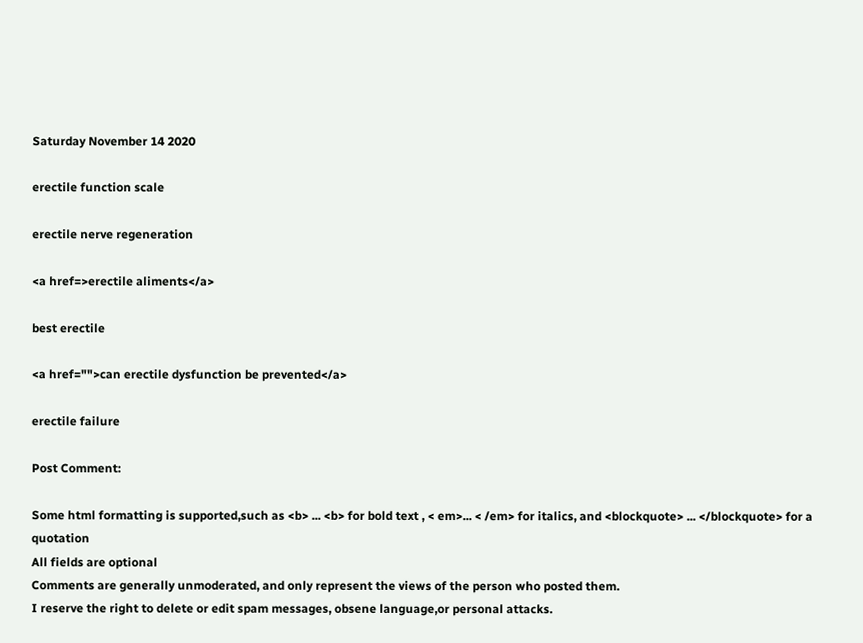Saturday November 14 2020

erectile function scale

erectile nerve regeneration

<a href=>erectile aliments</a>

best erectile

<a href="">can erectile dysfunction be prevented</a>

erectile failure

Post Comment:

Some html formatting is supported,such as <b> ... <b> for bold text , < em>... < /em> for italics, and <blockquote> ... </blockquote> for a quotation
All fields are optional
Comments are generally unmoderated, and only represent the views of the person who posted them.
I reserve the right to delete or edit spam messages, obsene language,or personal attacks.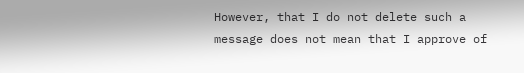However, that I do not delete such a message does not mean that I approve of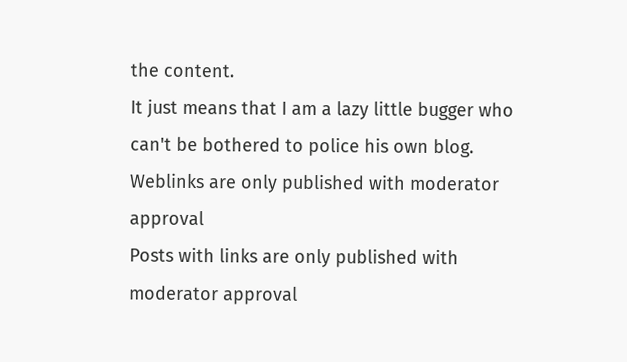the content.
It just means that I am a lazy little bugger who can't be bothered to police his own blog.
Weblinks are only published with moderator approval
Posts with links are only published with moderator approval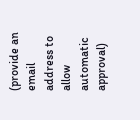(provide an email address to allow automatic approval)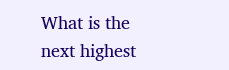What is the next highest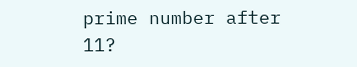prime number after 11?